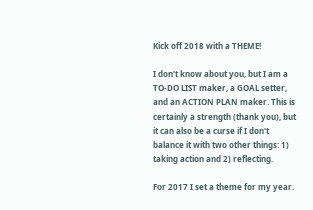Kick off 2018 with a THEME!

I don't know about you, but I am a TO-DO LIST maker, a GOAL setter, and an ACTION PLAN maker. This is certainly a strength (thank you), but it can also be a curse if I don't balance it with two other things: 1) taking action and 2) reflecting.

For 2017 I set a theme for my year.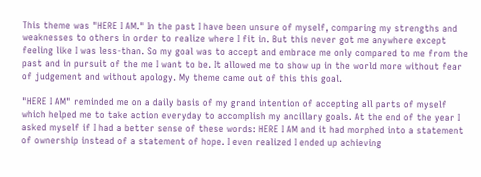This theme was "HERE I AM." In the past I have been unsure of myself, comparing my strengths and weaknesses to others in order to realize where I fit in. But this never got me anywhere except feeling like I was less-than. So my goal was to accept and embrace me only compared to me from the past and in pursuit of the me I want to be. It allowed me to show up in the world more without fear of judgement and without apology. My theme came out of this this goal.

"HERE I AM" reminded me on a daily basis of my grand intention of accepting all parts of myself which helped me to take action everyday to accomplish my ancillary goals. At the end of the year I asked myself if I had a better sense of these words: HERE I AM and it had morphed into a statement of ownership instead of a statement of hope. I even realized I ended up achieving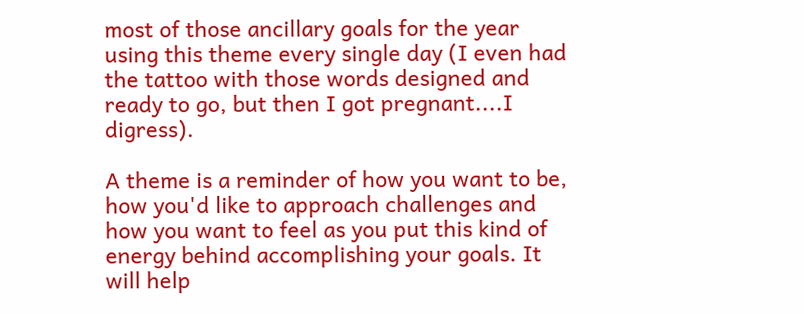most of those ancillary goals for the year using this theme every single day (I even had the tattoo with those words designed and ready to go, but then I got pregnant....I digress).

A theme is a reminder of how you want to be, how you'd like to approach challenges and how you want to feel as you put this kind of energy behind accomplishing your goals. It will help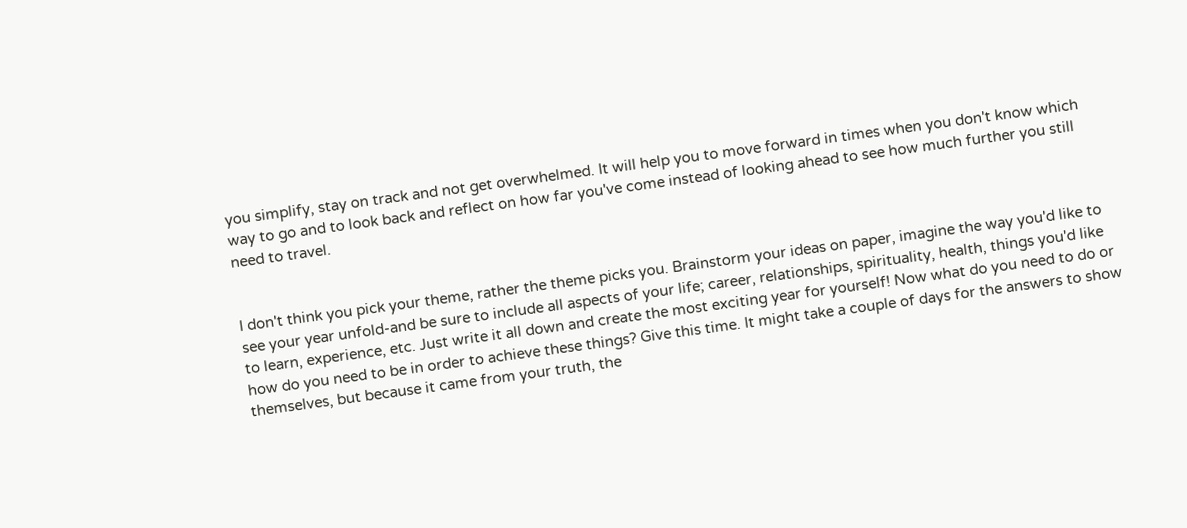you simplify, stay on track and not get overwhelmed. It will help you to move forward in times when you don't know which way to go and to look back and reflect on how far you've come instead of looking ahead to see how much further you still need to travel.


I don't think you pick your theme, rather the theme picks you. Brainstorm your ideas on paper, imagine the way you'd like to see your year unfold-and be sure to include all aspects of your life; career, relationships, spirituality, health, things you'd like to learn, experience, etc. Just write it all down and create the most exciting year for yourself! Now what do you need to do or how do you need to be in order to achieve these things? Give this time. It might take a couple of days for the answers to show themselves, but because it came from your truth, the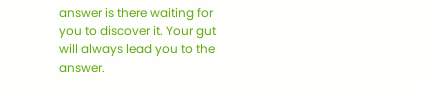answer is there waiting for you to discover it. Your gut will always lead you to the answer.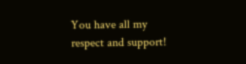You have all my respect and support!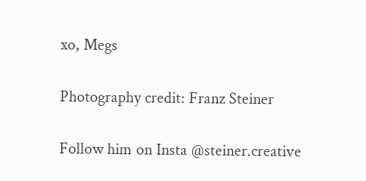xo, Megs

Photography credit: Franz Steiner

Follow him on Insta @steiner.creative